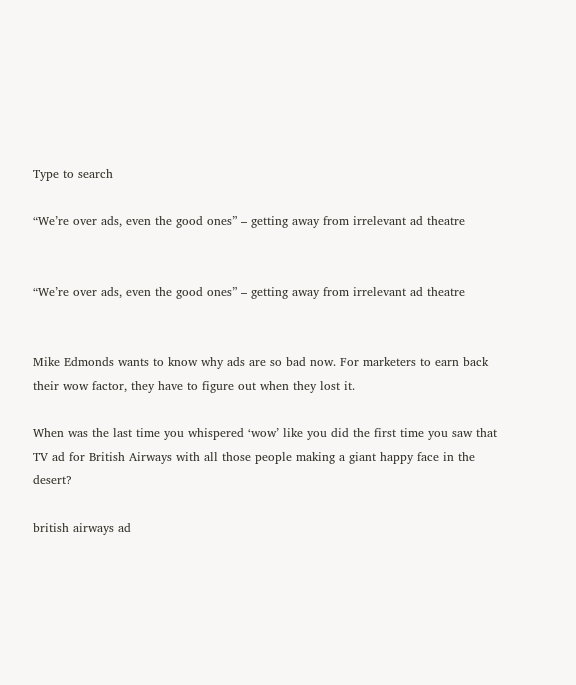Type to search

“We’re over ads, even the good ones” – getting away from irrelevant ad theatre


“We’re over ads, even the good ones” – getting away from irrelevant ad theatre


Mike Edmonds wants to know why ads are so bad now. For marketers to earn back their wow factor, they have to figure out when they lost it.

When was the last time you whispered ‘wow’ like you did the first time you saw that TV ad for British Airways with all those people making a giant happy face in the desert?

british airways ad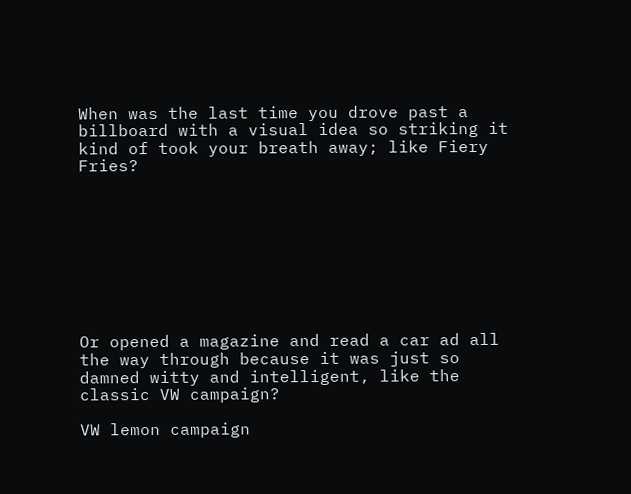When was the last time you drove past a billboard with a visual idea so striking it kind of took your breath away; like Fiery Fries?









Or opened a magazine and read a car ad all the way through because it was just so damned witty and intelligent, like the classic VW campaign?

VW lemon campaign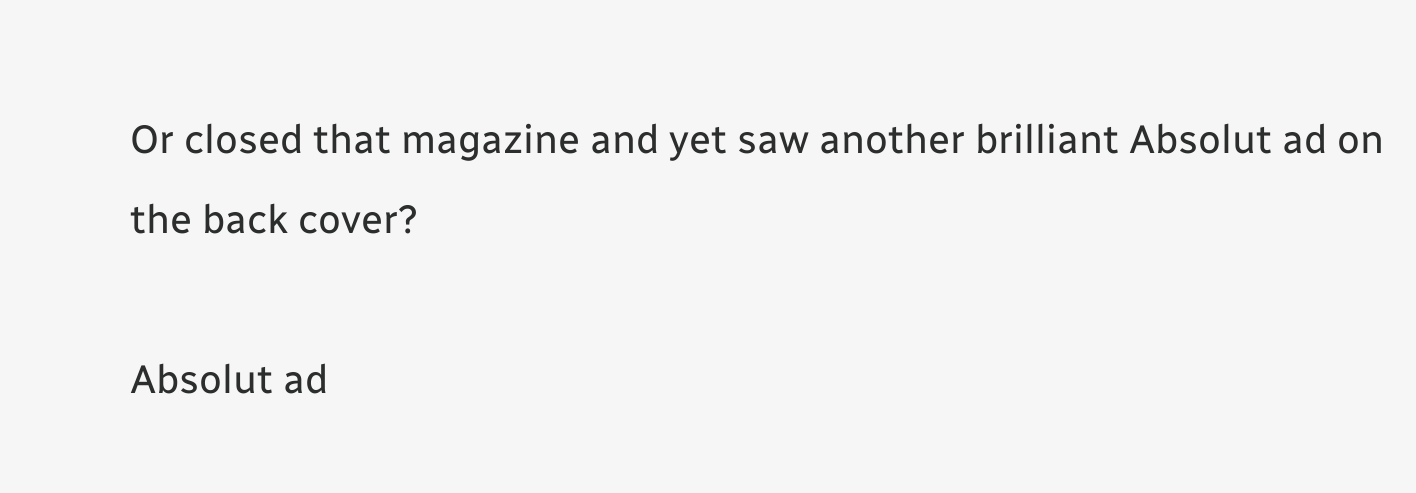Or closed that magazine and yet saw another brilliant Absolut ad on the back cover?

Absolut ad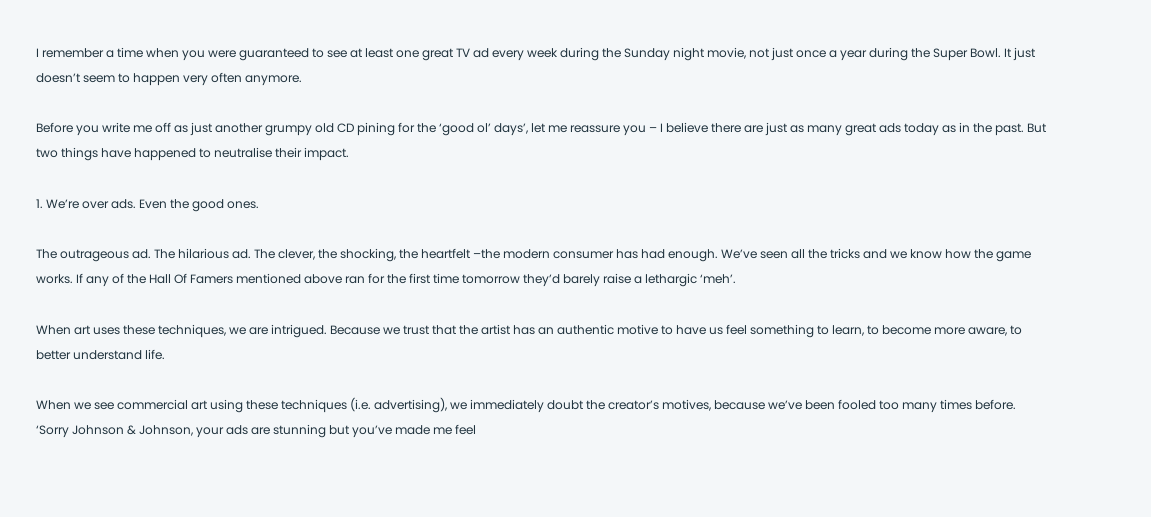I remember a time when you were guaranteed to see at least one great TV ad every week during the Sunday night movie, not just once a year during the Super Bowl. It just doesn’t seem to happen very often anymore.

Before you write me off as just another grumpy old CD pining for the ‘good ol’ days’, let me reassure you – I believe there are just as many great ads today as in the past. But two things have happened to neutralise their impact.

1. We’re over ads. Even the good ones.

The outrageous ad. The hilarious ad. The clever, the shocking, the heartfelt –the modern consumer has had enough. We’ve seen all the tricks and we know how the game works. If any of the Hall Of Famers mentioned above ran for the first time tomorrow they’d barely raise a lethargic ‘meh’.

When art uses these techniques, we are intrigued. Because we trust that the artist has an authentic motive to have us feel something to learn, to become more aware, to better understand life.

When we see commercial art using these techniques (i.e. advertising), we immediately doubt the creator’s motives, because we’ve been fooled too many times before. ‘Sorry Johnson & Johnson, your ads are stunning but you’ve made me feel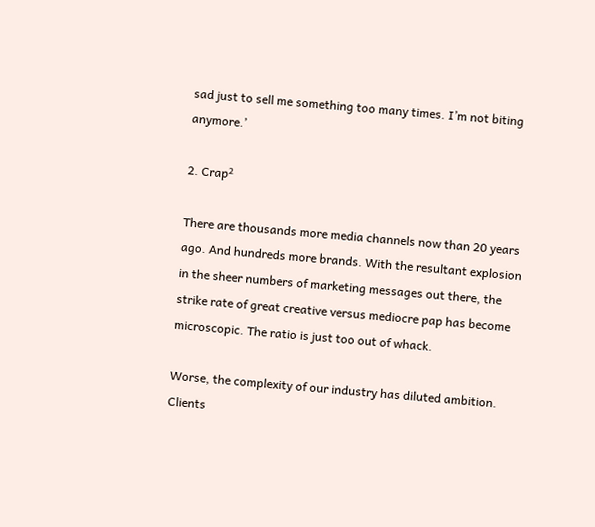sad just to sell me something too many times. I’m not biting anymore.’

2. Crap²

There are thousands more media channels now than 20 years ago. And hundreds more brands. With the resultant explosion in the sheer numbers of marketing messages out there, the strike rate of great creative versus mediocre pap has become microscopic. The ratio is just too out of whack.

Worse, the complexity of our industry has diluted ambition. Clients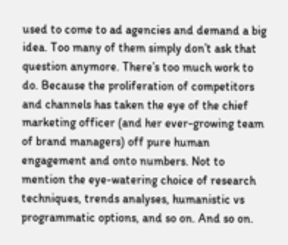used to come to ad agencies and demand a big idea. Too many of them simply don’t ask that question anymore. There’s too much work to do. Because the proliferation of competitors and channels has taken the eye of the chief marketing officer (and her ever-growing team of brand managers) off pure human engagement and onto numbers. Not to mention the eye-watering choice of research techniques, trends analyses, humanistic vs programmatic options, and so on. And so on.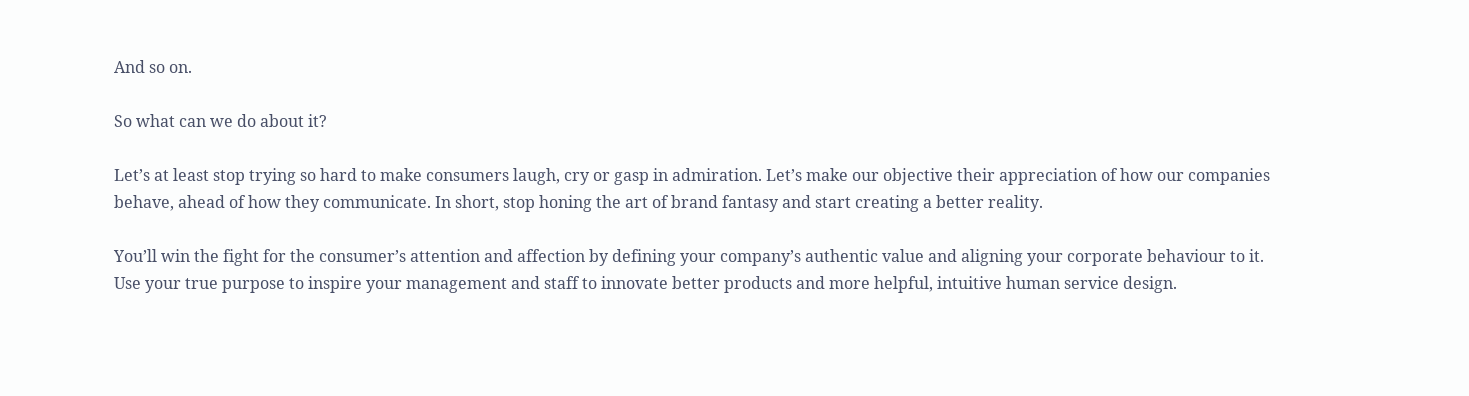And so on.

So what can we do about it?

Let’s at least stop trying so hard to make consumers laugh, cry or gasp in admiration. Let’s make our objective their appreciation of how our companies behave, ahead of how they communicate. In short, stop honing the art of brand fantasy and start creating a better reality.

You’ll win the fight for the consumer’s attention and affection by defining your company’s authentic value and aligning your corporate behaviour to it. Use your true purpose to inspire your management and staff to innovate better products and more helpful, intuitive human service design.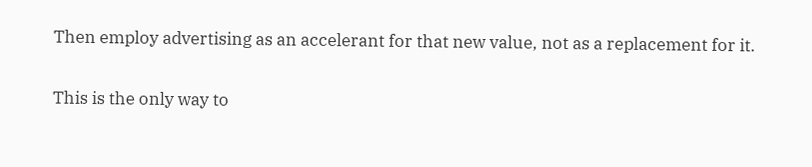Then employ advertising as an accelerant for that new value, not as a replacement for it.

This is the only way to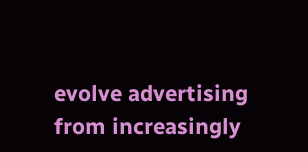evolve advertising from increasingly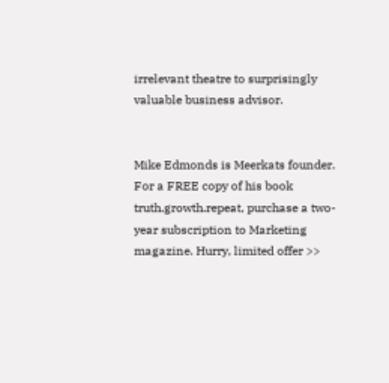irrelevant theatre to surprisingly valuable business advisor.


Mike Edmonds is Meerkats founder. For a FREE copy of his book truth.growth.repeat, purchase a two-year subscription to Marketing magazine. Hurry, limited offer >>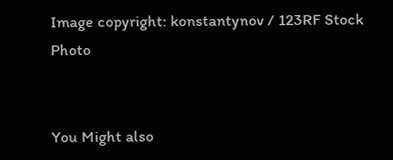Image copyright: konstantynov / 123RF Stock Photo


You Might also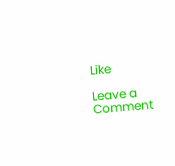Like

Leave a Comment